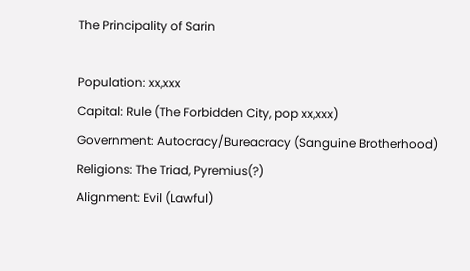The Principality of Sarin

Population: xx,xxx
Capital: Rule (The Forbidden City, pop xx,xxx)
Government: Autocracy/Bureacracy (Sanguine Brotherhood)
Religions: The Triad, Pyremius(?)
Alignment: Evil (Lawful)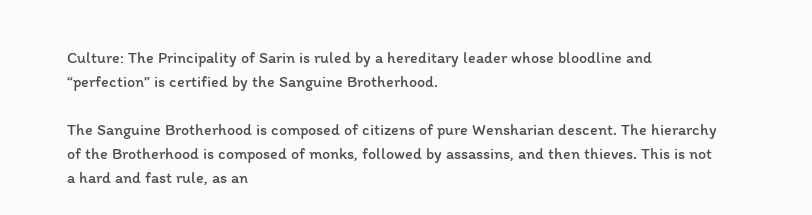Culture: The Principality of Sarin is ruled by a hereditary leader whose bloodline and “perfection” is certified by the Sanguine Brotherhood.

The Sanguine Brotherhood is composed of citizens of pure Wensharian descent. The hierarchy of the Brotherhood is composed of monks, followed by assassins, and then thieves. This is not a hard and fast rule, as an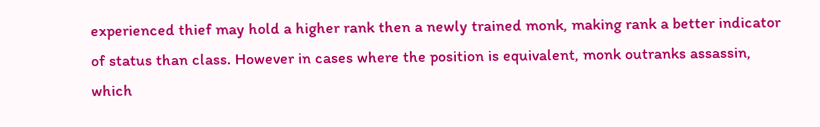experienced thief may hold a higher rank then a newly trained monk, making rank a better indicator of status than class. However in cases where the position is equivalent, monk outranks assassin, which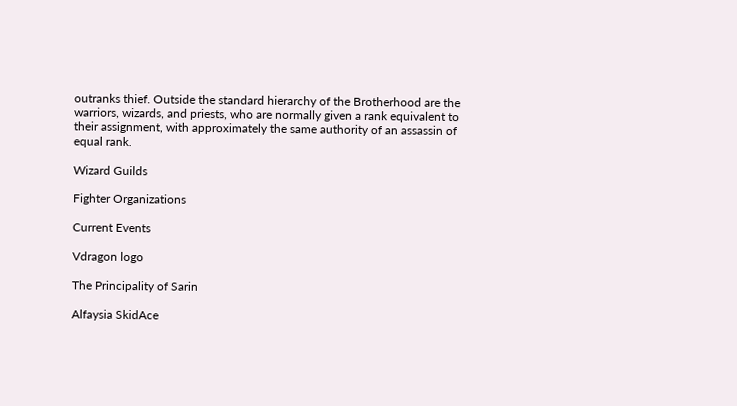outranks thief. Outside the standard hierarchy of the Brotherhood are the warriors, wizards, and priests, who are normally given a rank equivalent to their assignment, with approximately the same authority of an assassin of equal rank.

Wizard Guilds

Fighter Organizations

Current Events

Vdragon logo

The Principality of Sarin

Alfaysia SkidAce